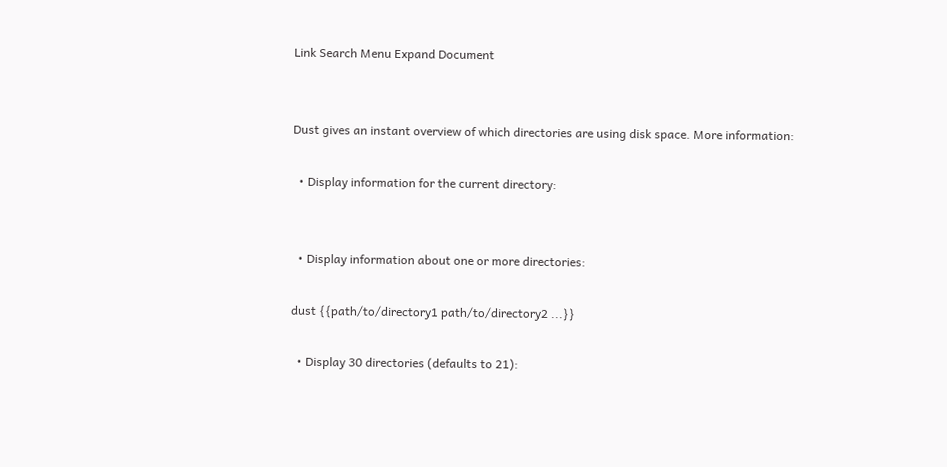Link Search Menu Expand Document


Dust gives an instant overview of which directories are using disk space. More information:

  • Display information for the current directory:


  • Display information about one or more directories:

dust {{path/to/directory1 path/to/directory2 ...}}

  • Display 30 directories (defaults to 21):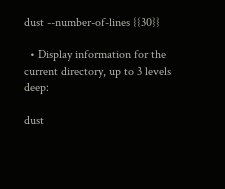dust --number-of-lines {{30}}

  • Display information for the current directory, up to 3 levels deep:

dust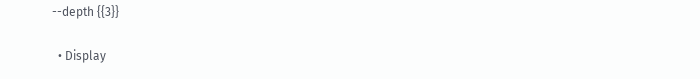--depth {{3}}

  • Display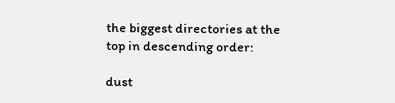the biggest directories at the top in descending order:

dust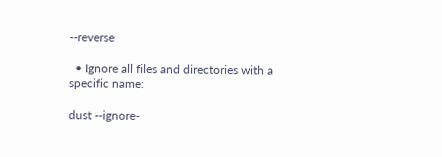--reverse

  • Ignore all files and directories with a specific name:

dust --ignore-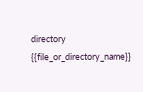directory {{file_or_directory_name}}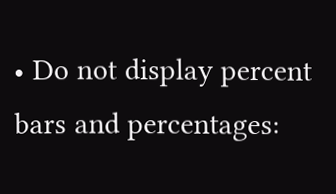• Do not display percent bars and percentages: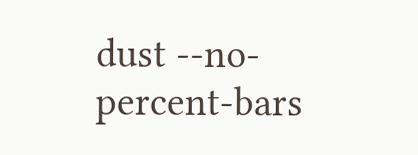dust --no-percent-bars